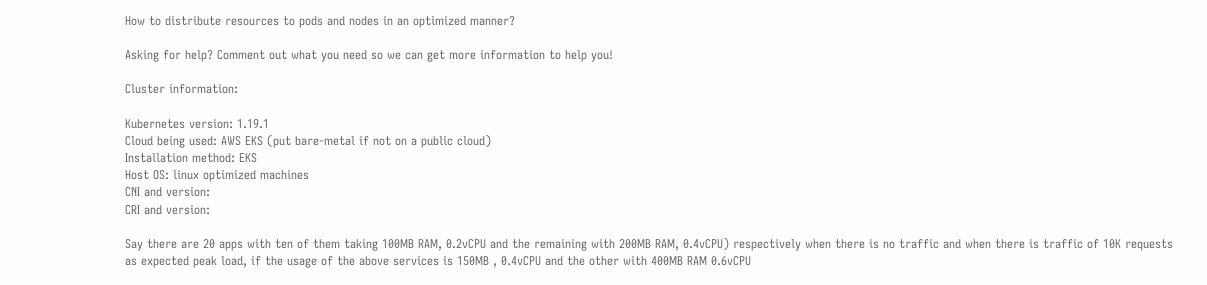How to distribute resources to pods and nodes in an optimized manner?

Asking for help? Comment out what you need so we can get more information to help you!

Cluster information:

Kubernetes version: 1.19.1
Cloud being used: AWS EKS (put bare-metal if not on a public cloud)
Installation method: EKS
Host OS: linux optimized machines
CNI and version:
CRI and version:

Say there are 20 apps with ten of them taking 100MB RAM, 0.2vCPU and the remaining with 200MB RAM, 0.4vCPU) respectively when there is no traffic and when there is traffic of 10K requests as expected peak load, if the usage of the above services is 150MB , 0.4vCPU and the other with 400MB RAM 0.6vCPU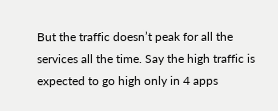But the traffic doesn’t peak for all the services all the time. Say the high traffic is expected to go high only in 4 apps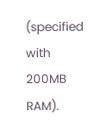(specified with 200MB RAM).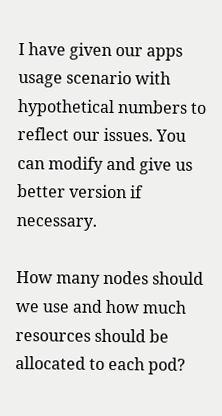I have given our apps usage scenario with hypothetical numbers to reflect our issues. You can modify and give us better version if necessary.

How many nodes should we use and how much resources should be allocated to each pod?